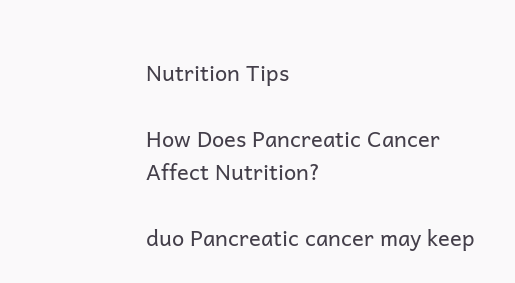Nutrition Tips

How Does Pancreatic Cancer Affect Nutrition?

duo Pancreatic cancer may keep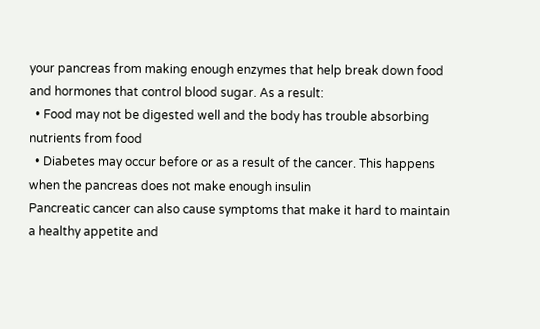your pancreas from making enough enzymes that help break down food and hormones that control blood sugar. As a result:
  • Food may not be digested well and the body has trouble absorbing nutrients from food
  • Diabetes may occur before or as a result of the cancer. This happens when the pancreas does not make enough insulin
Pancreatic cancer can also cause symptoms that make it hard to maintain a healthy appetite and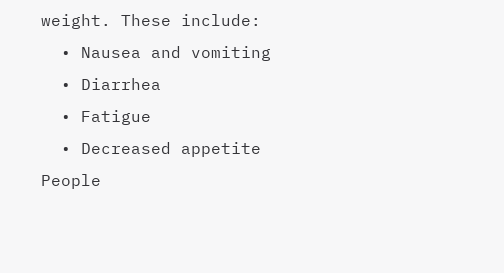weight. These include:
  • Nausea and vomiting
  • Diarrhea
  • Fatigue
  • Decreased appetite
People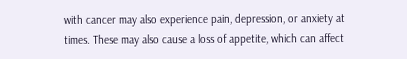with cancer may also experience pain, depression, or anxiety at times. These may also cause a loss of appetite, which can affect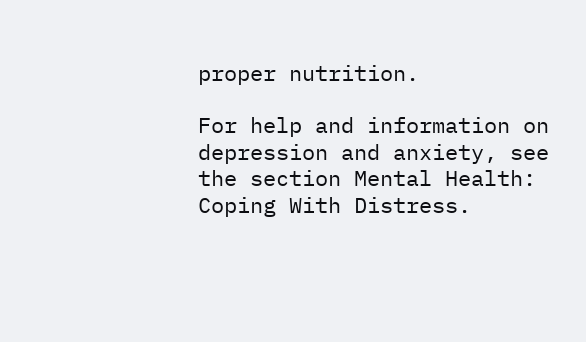proper nutrition.

For help and information on depression and anxiety, see the section Mental Health: Coping With Distress.